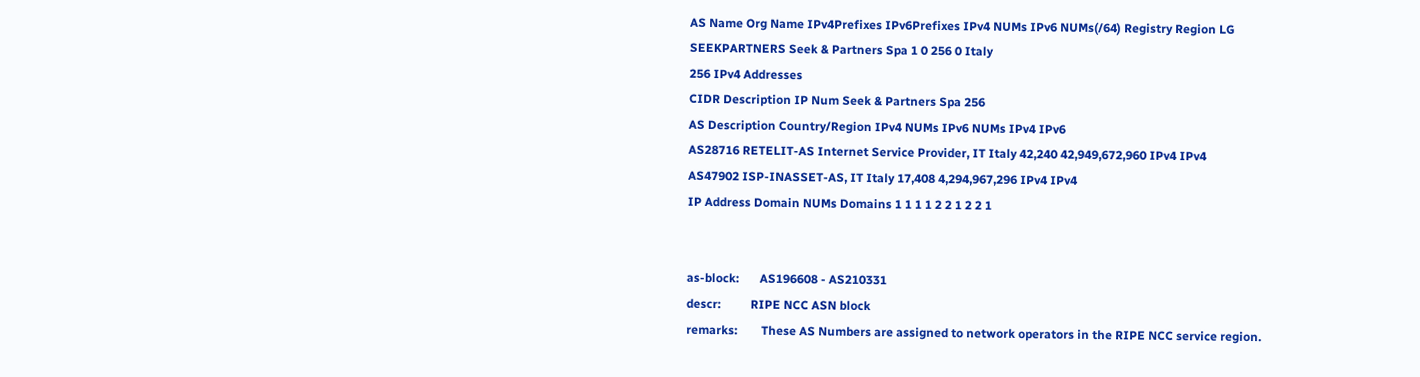AS Name Org Name IPv4Prefixes IPv6Prefixes IPv4 NUMs IPv6 NUMs(/64) Registry Region LG
SEEKPARTNERS Seek & Partners Spa 1 0 256 0 Italy
256 IPv4 Addresses
CIDR Description IP Num Seek & Partners Spa 256
AS Description Country/Region IPv4 NUMs IPv6 NUMs IPv4 IPv6
AS28716 RETELIT-AS Internet Service Provider, IT Italy 42,240 42,949,672,960 IPv4 IPv4
AS47902 ISP-INASSET-AS, IT Italy 17,408 4,294,967,296 IPv4 IPv4
IP Address Domain NUMs Domains 1 1 1 1 2 2 1 2 2 1


as-block:       AS196608 - AS210331
descr:          RIPE NCC ASN block
remarks:        These AS Numbers are assigned to network operators in the RIPE NCC service region.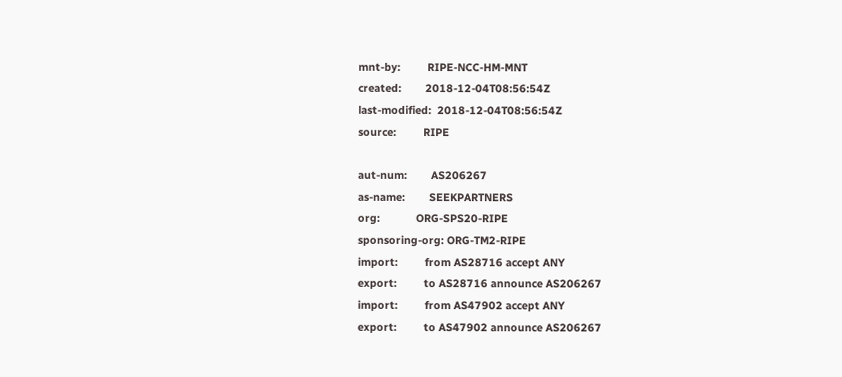mnt-by:         RIPE-NCC-HM-MNT
created:        2018-12-04T08:56:54Z
last-modified:  2018-12-04T08:56:54Z
source:         RIPE

aut-num:        AS206267
as-name:        SEEKPARTNERS
org:            ORG-SPS20-RIPE
sponsoring-org: ORG-TM2-RIPE
import:         from AS28716 accept ANY
export:         to AS28716 announce AS206267
import:         from AS47902 accept ANY
export:         to AS47902 announce AS206267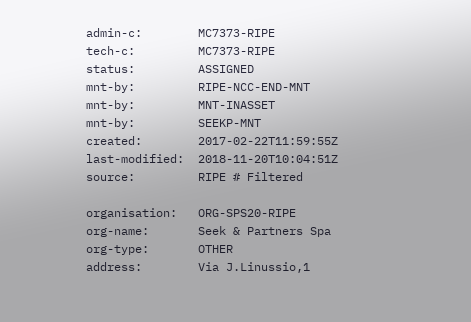admin-c:        MC7373-RIPE
tech-c:         MC7373-RIPE
status:         ASSIGNED
mnt-by:         RIPE-NCC-END-MNT
mnt-by:         MNT-INASSET
mnt-by:         SEEKP-MNT
created:        2017-02-22T11:59:55Z
last-modified:  2018-11-20T10:04:51Z
source:         RIPE # Filtered

organisation:   ORG-SPS20-RIPE
org-name:       Seek & Partners Spa
org-type:       OTHER
address:        Via J.Linussio,1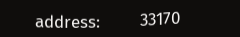address:        33170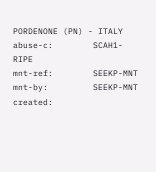PORDENONE (PN) - ITALY
abuse-c:        SCAH1-RIPE
mnt-ref:        SEEKP-MNT
mnt-by:         SEEKP-MNT
created: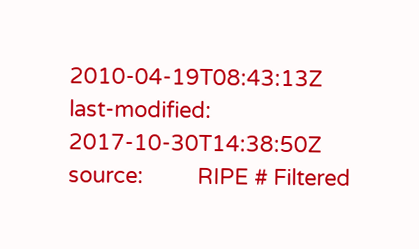2010-04-19T08:43:13Z
last-modified:  2017-10-30T14:38:50Z
source:         RIPE # Filtered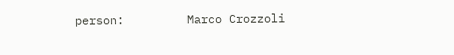person:         Marco Crozzoli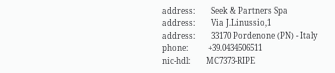address:        Seek & Partners Spa
address:        Via J.Linussio,1
address:        33170 Pordenone (PN) - Italy
phone:          +39.0434506511
nic-hdl:        MC7373-RIPE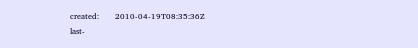created:        2010-04-19T08:35:36Z
last-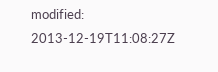modified:  2013-12-19T11:08:27Z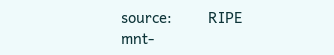source:         RIPE
mnt-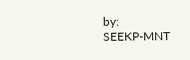by:         SEEKP-MNT